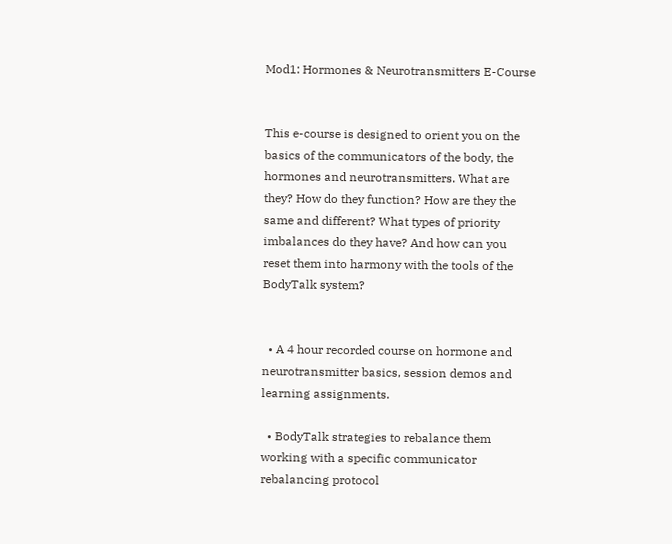Mod1: Hormones & Neurotransmitters E-Course


This e-course is designed to orient you on the basics of the communicators of the body, the hormones and neurotransmitters. What are they? How do they function? How are they the same and different? What types of priority imbalances do they have? And how can you reset them into harmony with the tools of the BodyTalk system?


  • A 4 hour recorded course on hormone and neurotransmitter basics, session demos and learning assignments.

  • BodyTalk strategies to rebalance them working with a specific communicator rebalancing protocol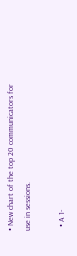• New chart of the top 20 communicators for use in sessions.

  • A 1-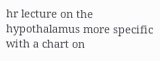hr lecture on the hypothalamus more specific with a chart on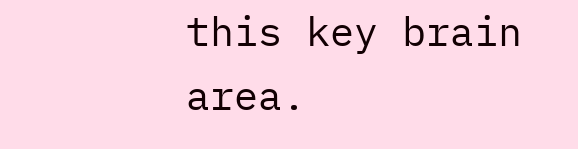this key brain area.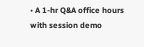• A 1-hr Q&A office hours with session demo